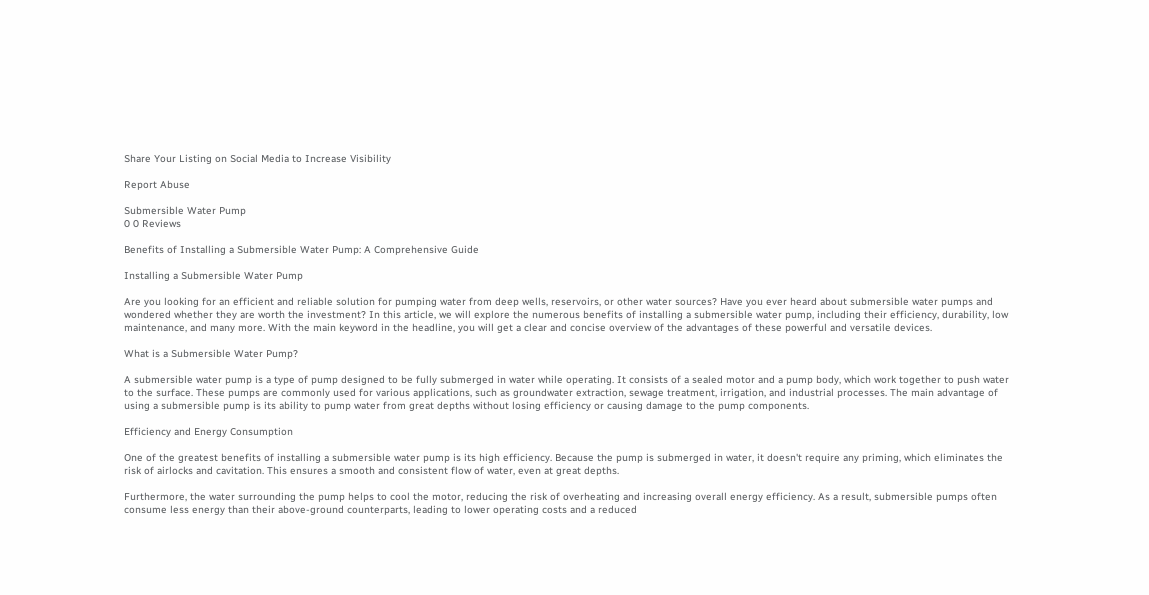Share Your Listing on Social Media to Increase Visibility

Report Abuse

Submersible Water Pump
0 0 Reviews

Benefits of Installing a Submersible Water Pump: A Comprehensive Guide

Installing a Submersible Water Pump

Are you looking for an efficient and reliable solution for pumping water from deep wells, reservoirs, or other water sources? Have you ever heard about submersible water pumps and wondered whether they are worth the investment? In this article, we will explore the numerous benefits of installing a submersible water pump, including their efficiency, durability, low maintenance, and many more. With the main keyword in the headline, you will get a clear and concise overview of the advantages of these powerful and versatile devices.

What is a Submersible Water Pump?

A submersible water pump is a type of pump designed to be fully submerged in water while operating. It consists of a sealed motor and a pump body, which work together to push water to the surface. These pumps are commonly used for various applications, such as groundwater extraction, sewage treatment, irrigation, and industrial processes. The main advantage of using a submersible pump is its ability to pump water from great depths without losing efficiency or causing damage to the pump components.

Efficiency and Energy Consumption

One of the greatest benefits of installing a submersible water pump is its high efficiency. Because the pump is submerged in water, it doesn't require any priming, which eliminates the risk of airlocks and cavitation. This ensures a smooth and consistent flow of water, even at great depths.

Furthermore, the water surrounding the pump helps to cool the motor, reducing the risk of overheating and increasing overall energy efficiency. As a result, submersible pumps often consume less energy than their above-ground counterparts, leading to lower operating costs and a reduced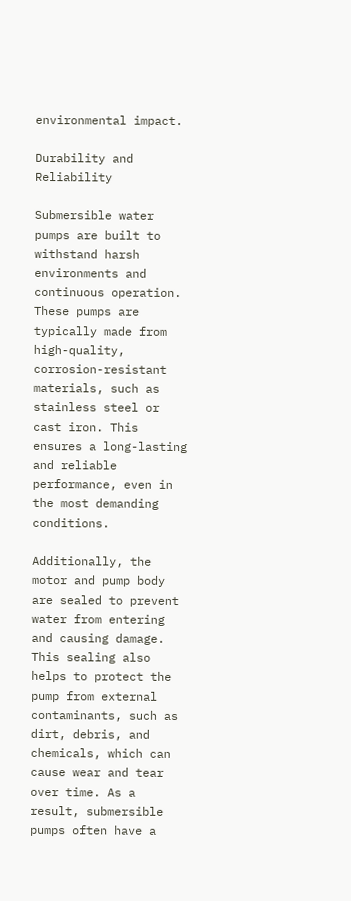environmental impact.

Durability and Reliability

Submersible water pumps are built to withstand harsh environments and continuous operation. These pumps are typically made from high-quality, corrosion-resistant materials, such as stainless steel or cast iron. This ensures a long-lasting and reliable performance, even in the most demanding conditions.

Additionally, the motor and pump body are sealed to prevent water from entering and causing damage. This sealing also helps to protect the pump from external contaminants, such as dirt, debris, and chemicals, which can cause wear and tear over time. As a result, submersible pumps often have a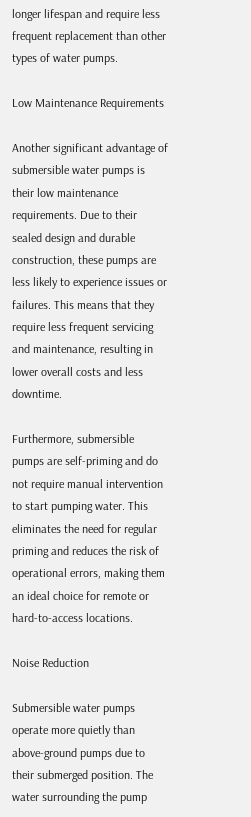longer lifespan and require less frequent replacement than other types of water pumps.

Low Maintenance Requirements

Another significant advantage of submersible water pumps is their low maintenance requirements. Due to their sealed design and durable construction, these pumps are less likely to experience issues or failures. This means that they require less frequent servicing and maintenance, resulting in lower overall costs and less downtime.

Furthermore, submersible pumps are self-priming and do not require manual intervention to start pumping water. This eliminates the need for regular priming and reduces the risk of operational errors, making them an ideal choice for remote or hard-to-access locations.

Noise Reduction

Submersible water pumps operate more quietly than above-ground pumps due to their submerged position. The water surrounding the pump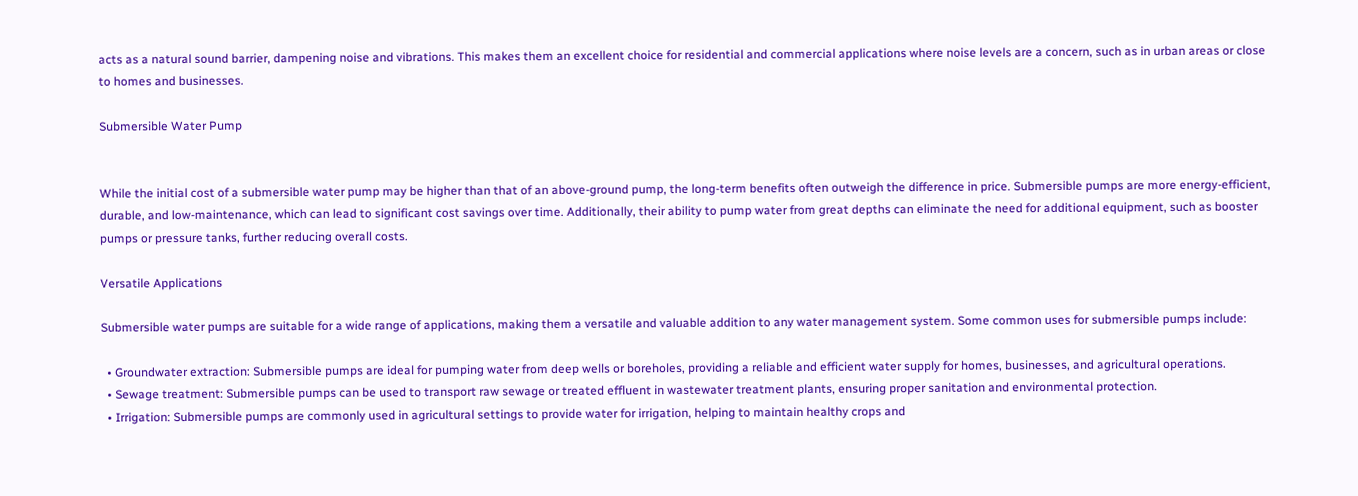acts as a natural sound barrier, dampening noise and vibrations. This makes them an excellent choice for residential and commercial applications where noise levels are a concern, such as in urban areas or close to homes and businesses.

Submersible Water Pump


While the initial cost of a submersible water pump may be higher than that of an above-ground pump, the long-term benefits often outweigh the difference in price. Submersible pumps are more energy-efficient, durable, and low-maintenance, which can lead to significant cost savings over time. Additionally, their ability to pump water from great depths can eliminate the need for additional equipment, such as booster pumps or pressure tanks, further reducing overall costs.

Versatile Applications

Submersible water pumps are suitable for a wide range of applications, making them a versatile and valuable addition to any water management system. Some common uses for submersible pumps include:

  • Groundwater extraction: Submersible pumps are ideal for pumping water from deep wells or boreholes, providing a reliable and efficient water supply for homes, businesses, and agricultural operations.
  • Sewage treatment: Submersible pumps can be used to transport raw sewage or treated effluent in wastewater treatment plants, ensuring proper sanitation and environmental protection.
  • Irrigation: Submersible pumps are commonly used in agricultural settings to provide water for irrigation, helping to maintain healthy crops and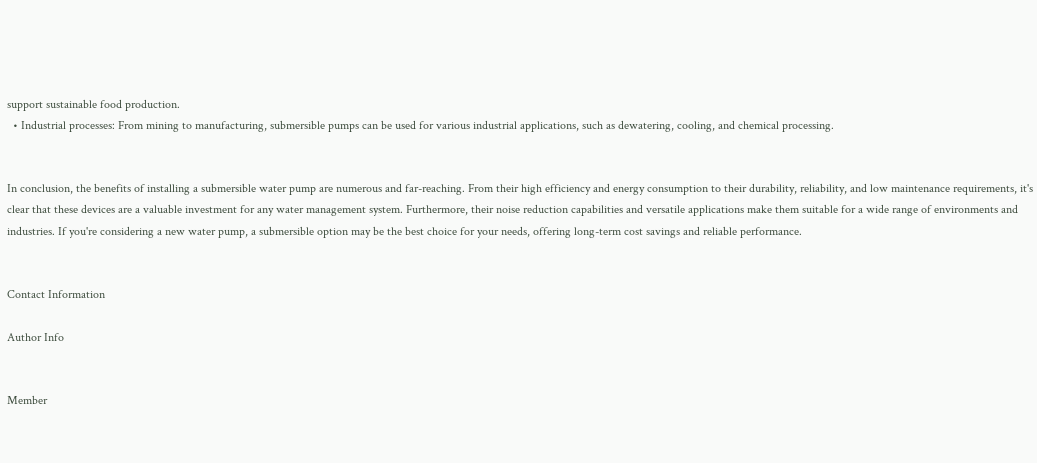support sustainable food production.
  • Industrial processes: From mining to manufacturing, submersible pumps can be used for various industrial applications, such as dewatering, cooling, and chemical processing.


In conclusion, the benefits of installing a submersible water pump are numerous and far-reaching. From their high efficiency and energy consumption to their durability, reliability, and low maintenance requirements, it's clear that these devices are a valuable investment for any water management system. Furthermore, their noise reduction capabilities and versatile applications make them suitable for a wide range of environments and industries. If you're considering a new water pump, a submersible option may be the best choice for your needs, offering long-term cost savings and reliable performance.


Contact Information

Author Info


Member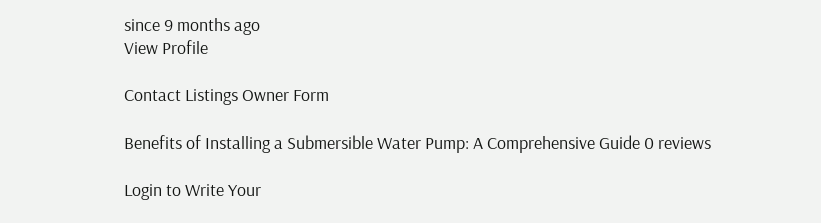since 9 months ago
View Profile

Contact Listings Owner Form

Benefits of Installing a Submersible Water Pump: A Comprehensive Guide 0 reviews

Login to Write Your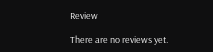Review

There are no reviews yet.